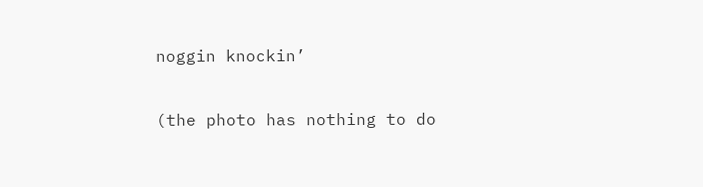noggin knockin’

(the photo has nothing to do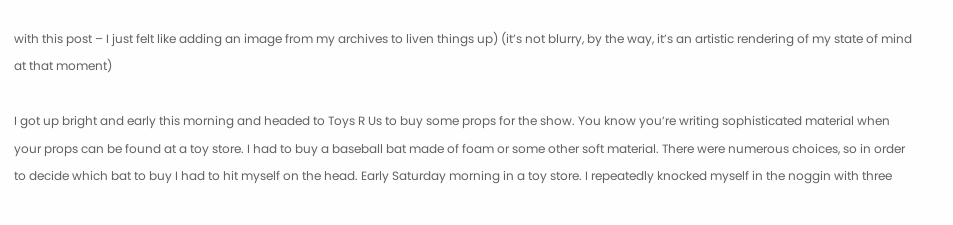with this post – I just felt like adding an image from my archives to liven things up) (it’s not blurry, by the way, it’s an artistic rendering of my state of mind at that moment)

I got up bright and early this morning and headed to Toys R Us to buy some props for the show. You know you’re writing sophisticated material when your props can be found at a toy store. I had to buy a baseball bat made of foam or some other soft material. There were numerous choices, so in order to decide which bat to buy I had to hit myself on the head. Early Saturday morning in a toy store. I repeatedly knocked myself in the noggin with three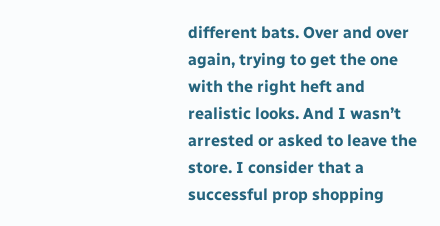different bats. Over and over again, trying to get the one with the right heft and realistic looks. And I wasn’t arrested or asked to leave the store. I consider that a successful prop shopping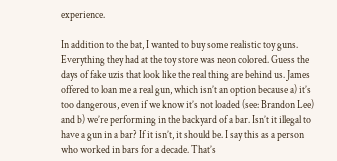experience.

In addition to the bat, I wanted to buy some realistic toy guns. Everything they had at the toy store was neon colored. Guess the days of fake uzis that look like the real thing are behind us. James offered to loan me a real gun, which isn’t an option because a) it’s too dangerous, even if we know it’s not loaded (see: Brandon Lee) and b) we’re performing in the backyard of a bar. Isn’t it illegal to have a gun in a bar? If it isn’t, it should be. I say this as a person who worked in bars for a decade. That’s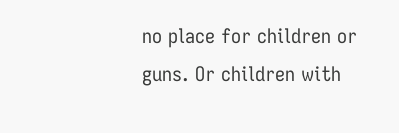no place for children or guns. Or children with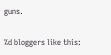guns.

%d bloggers like this: